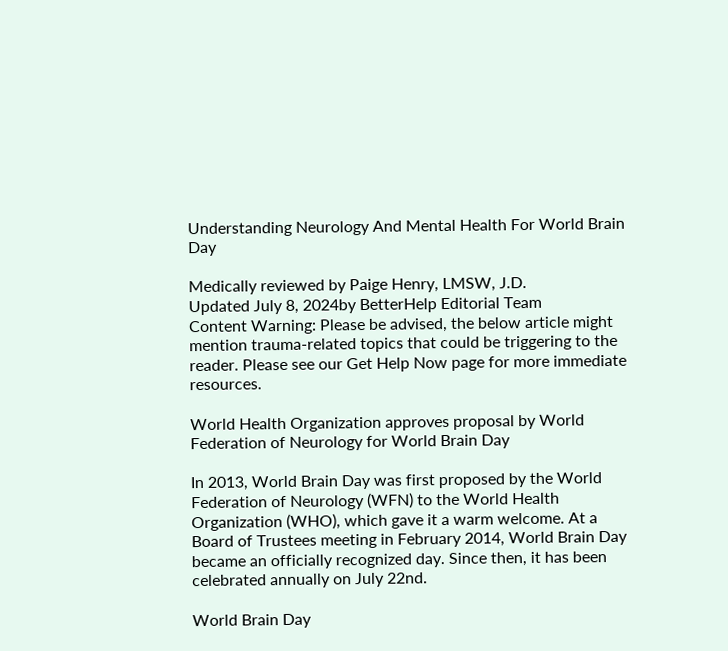Understanding Neurology And Mental Health For World Brain Day

Medically reviewed by Paige Henry, LMSW, J.D.
Updated July 8, 2024by BetterHelp Editorial Team
Content Warning: Please be advised, the below article might mention trauma-related topics that could be triggering to the reader. Please see our Get Help Now page for more immediate resources.

World Health Organization approves proposal by World Federation of Neurology for World Brain Day

In 2013, World Brain Day was first proposed by the World Federation of Neurology (WFN) to the World Health Organization (WHO), which gave it a warm welcome. At a Board of Trustees meeting in February 2014, World Brain Day became an officially recognized day. Since then, it has been celebrated annually on July 22nd.

World Brain Day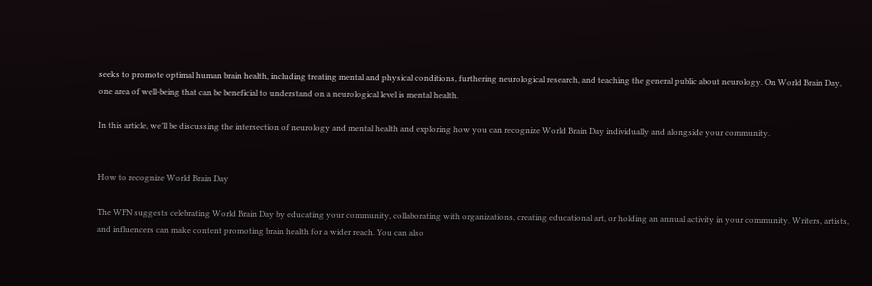seeks to promote optimal human brain health, including treating mental and physical conditions, furthering neurological research, and teaching the general public about neurology. On World Brain Day, one area of well-being that can be beneficial to understand on a neurological level is mental health.

In this article, we’ll be discussing the intersection of neurology and mental health and exploring how you can recognize World Brain Day individually and alongside your community.


How to recognize World Brain Day

The WFN suggests celebrating World Brain Day by educating your community, collaborating with organizations, creating educational art, or holding an annual activity in your community. Writers, artists, and influencers can make content promoting brain health for a wider reach. You can also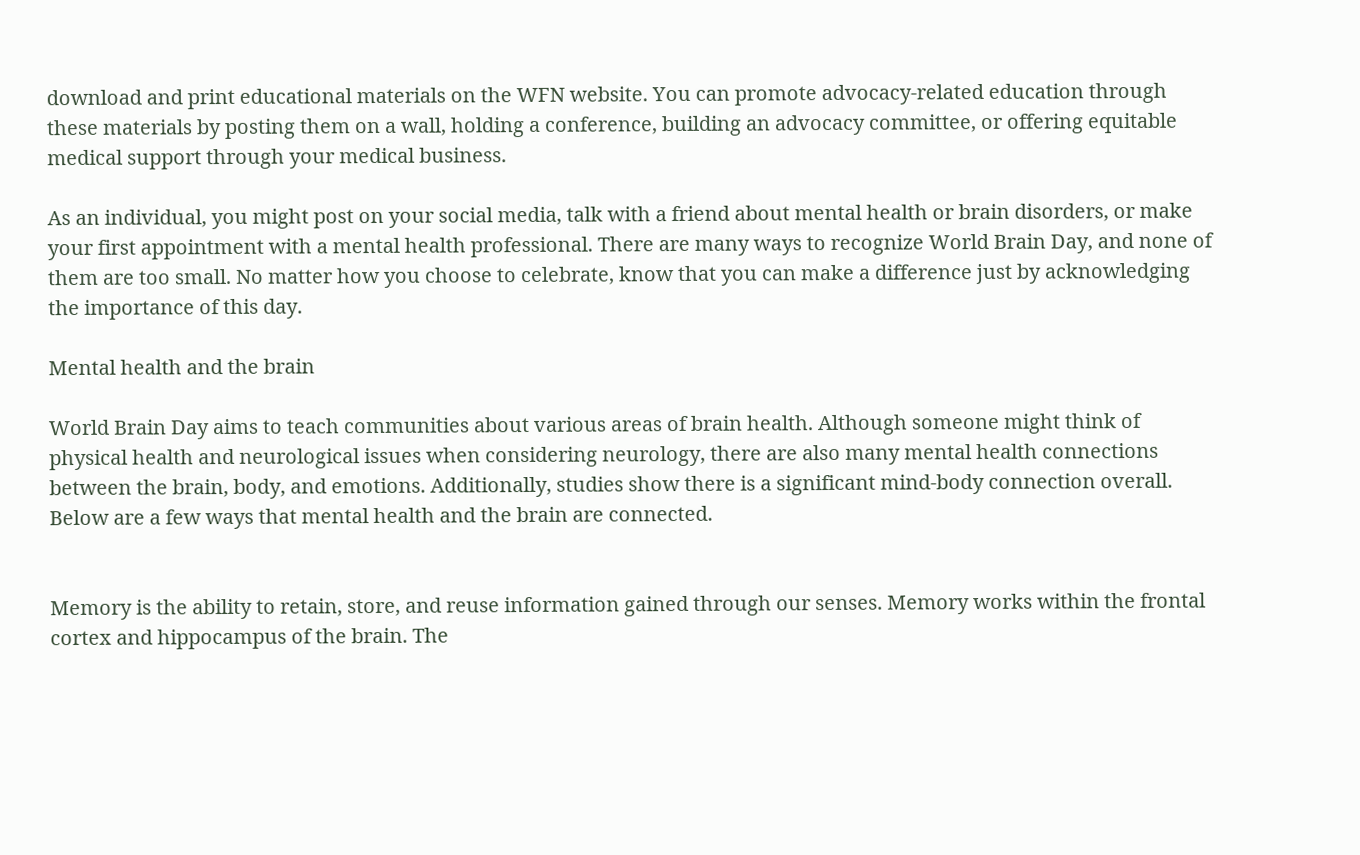download and print educational materials on the WFN website. You can promote advocacy-related education through these materials by posting them on a wall, holding a conference, building an advocacy committee, or offering equitable medical support through your medical business.

As an individual, you might post on your social media, talk with a friend about mental health or brain disorders, or make your first appointment with a mental health professional. There are many ways to recognize World Brain Day, and none of them are too small. No matter how you choose to celebrate, know that you can make a difference just by acknowledging the importance of this day.

Mental health and the brain

World Brain Day aims to teach communities about various areas of brain health. Although someone might think of physical health and neurological issues when considering neurology, there are also many mental health connections between the brain, body, and emotions. Additionally, studies show there is a significant mind-body connection overall. Below are a few ways that mental health and the brain are connected.


Memory is the ability to retain, store, and reuse information gained through our senses. Memory works within the frontal cortex and hippocampus of the brain. The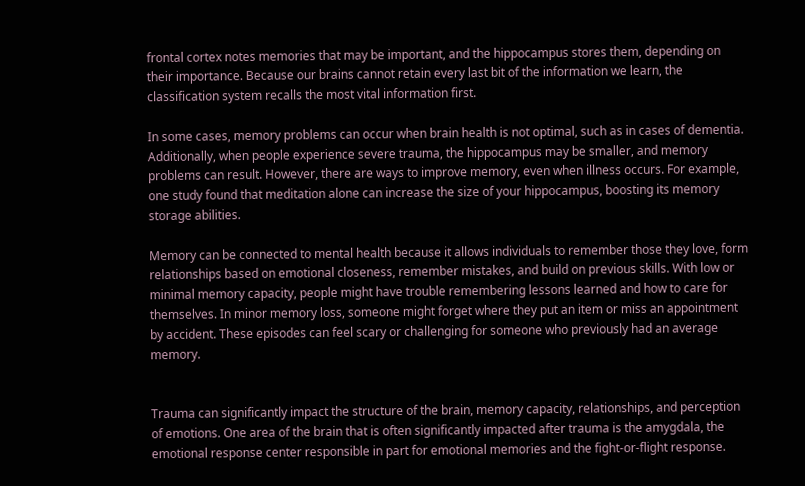frontal cortex notes memories that may be important, and the hippocampus stores them, depending on their importance. Because our brains cannot retain every last bit of the information we learn, the classification system recalls the most vital information first.

In some cases, memory problems can occur when brain health is not optimal, such as in cases of dementia. Additionally, when people experience severe trauma, the hippocampus may be smaller, and memory problems can result. However, there are ways to improve memory, even when illness occurs. For example, one study found that meditation alone can increase the size of your hippocampus, boosting its memory storage abilities.

Memory can be connected to mental health because it allows individuals to remember those they love, form relationships based on emotional closeness, remember mistakes, and build on previous skills. With low or minimal memory capacity, people might have trouble remembering lessons learned and how to care for themselves. In minor memory loss, someone might forget where they put an item or miss an appointment by accident. These episodes can feel scary or challenging for someone who previously had an average memory.


Trauma can significantly impact the structure of the brain, memory capacity, relationships, and perception of emotions. One area of the brain that is often significantly impacted after trauma is the amygdala, the emotional response center responsible in part for emotional memories and the fight-or-flight response.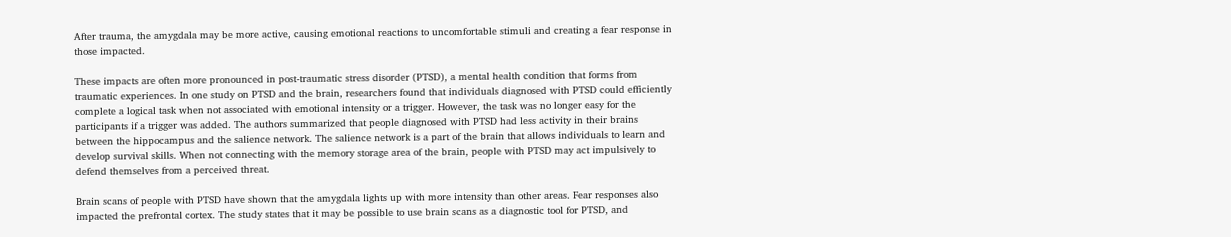After trauma, the amygdala may be more active, causing emotional reactions to uncomfortable stimuli and creating a fear response in those impacted.

These impacts are often more pronounced in post-traumatic stress disorder (PTSD), a mental health condition that forms from traumatic experiences. In one study on PTSD and the brain, researchers found that individuals diagnosed with PTSD could efficiently complete a logical task when not associated with emotional intensity or a trigger. However, the task was no longer easy for the participants if a trigger was added. The authors summarized that people diagnosed with PTSD had less activity in their brains between the hippocampus and the salience network. The salience network is a part of the brain that allows individuals to learn and develop survival skills. When not connecting with the memory storage area of the brain, people with PTSD may act impulsively to defend themselves from a perceived threat.

Brain scans of people with PTSD have shown that the amygdala lights up with more intensity than other areas. Fear responses also impacted the prefrontal cortex. The study states that it may be possible to use brain scans as a diagnostic tool for PTSD, and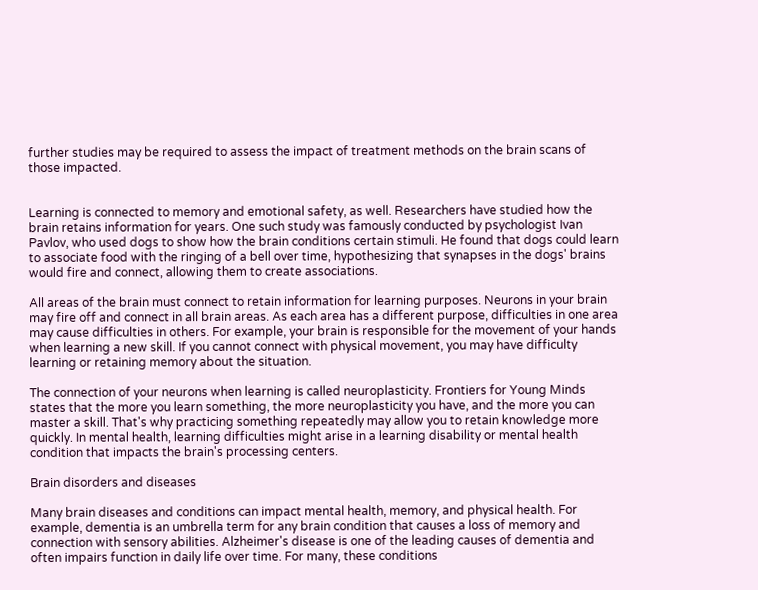further studies may be required to assess the impact of treatment methods on the brain scans of those impacted.


Learning is connected to memory and emotional safety, as well. Researchers have studied how the brain retains information for years. One such study was famously conducted by psychologist Ivan Pavlov, who used dogs to show how the brain conditions certain stimuli. He found that dogs could learn to associate food with the ringing of a bell over time, hypothesizing that synapses in the dogs' brains would fire and connect, allowing them to create associations.

All areas of the brain must connect to retain information for learning purposes. Neurons in your brain may fire off and connect in all brain areas. As each area has a different purpose, difficulties in one area may cause difficulties in others. For example, your brain is responsible for the movement of your hands when learning a new skill. If you cannot connect with physical movement, you may have difficulty learning or retaining memory about the situation.

The connection of your neurons when learning is called neuroplasticity. Frontiers for Young Minds states that the more you learn something, the more neuroplasticity you have, and the more you can master a skill. That's why practicing something repeatedly may allow you to retain knowledge more quickly. In mental health, learning difficulties might arise in a learning disability or mental health condition that impacts the brain's processing centers.

Brain disorders and diseases

Many brain diseases and conditions can impact mental health, memory, and physical health. For example, dementia is an umbrella term for any brain condition that causes a loss of memory and connection with sensory abilities. Alzheimer's disease is one of the leading causes of dementia and often impairs function in daily life over time. For many, these conditions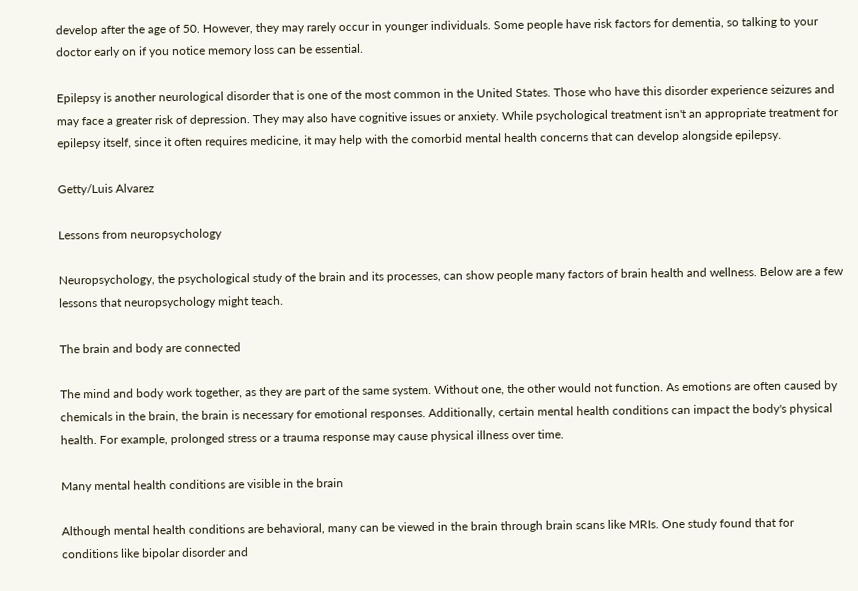develop after the age of 50. However, they may rarely occur in younger individuals. Some people have risk factors for dementia, so talking to your doctor early on if you notice memory loss can be essential.

Epilepsy is another neurological disorder that is one of the most common in the United States. Those who have this disorder experience seizures and may face a greater risk of depression. They may also have cognitive issues or anxiety. While psychological treatment isn't an appropriate treatment for epilepsy itself, since it often requires medicine, it may help with the comorbid mental health concerns that can develop alongside epilepsy.

Getty/Luis Alvarez

Lessons from neuropsychology

Neuropsychology, the psychological study of the brain and its processes, can show people many factors of brain health and wellness. Below are a few lessons that neuropsychology might teach.

The brain and body are connected

The mind and body work together, as they are part of the same system. Without one, the other would not function. As emotions are often caused by chemicals in the brain, the brain is necessary for emotional responses. Additionally, certain mental health conditions can impact the body's physical health. For example, prolonged stress or a trauma response may cause physical illness over time.

Many mental health conditions are visible in the brain

Although mental health conditions are behavioral, many can be viewed in the brain through brain scans like MRIs. One study found that for conditions like bipolar disorder and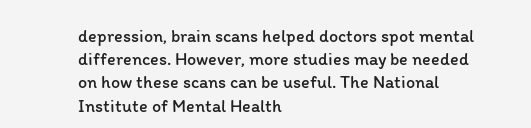depression, brain scans helped doctors spot mental differences. However, more studies may be needed on how these scans can be useful. The National Institute of Mental Health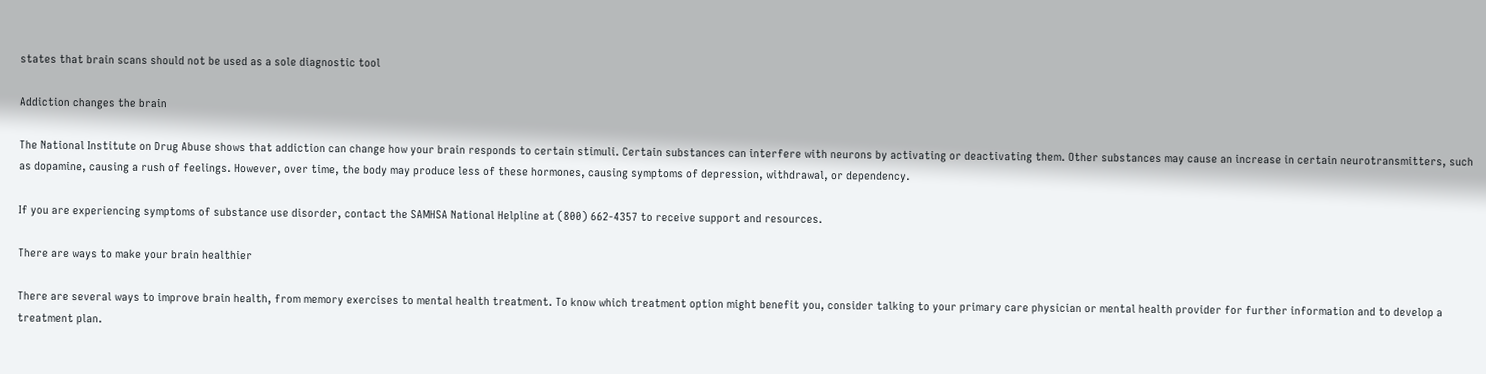states that brain scans should not be used as a sole diagnostic tool

Addiction changes the brain

The National Institute on Drug Abuse shows that addiction can change how your brain responds to certain stimuli. Certain substances can interfere with neurons by activating or deactivating them. Other substances may cause an increase in certain neurotransmitters, such as dopamine, causing a rush of feelings. However, over time, the body may produce less of these hormones, causing symptoms of depression, withdrawal, or dependency.

If you are experiencing symptoms of substance use disorder, contact the SAMHSA National Helpline at (800) 662-4357 to receive support and resources.

There are ways to make your brain healthier

There are several ways to improve brain health, from memory exercises to mental health treatment. To know which treatment option might benefit you, consider talking to your primary care physician or mental health provider for further information and to develop a treatment plan.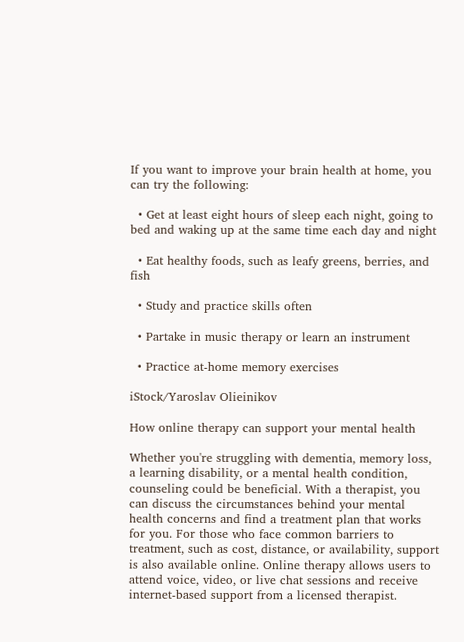If you want to improve your brain health at home, you can try the following:

  • Get at least eight hours of sleep each night, going to bed and waking up at the same time each day and night

  • Eat healthy foods, such as leafy greens, berries, and fish

  • Study and practice skills often

  • Partake in music therapy or learn an instrument

  • Practice at-home memory exercises

iStock/Yaroslav Olieinikov

How online therapy can support your mental health

Whether you're struggling with dementia, memory loss, a learning disability, or a mental health condition, counseling could be beneficial. With a therapist, you can discuss the circumstances behind your mental health concerns and find a treatment plan that works for you. For those who face common barriers to treatment, such as cost, distance, or availability, support is also available online. Online therapy allows users to attend voice, video, or live chat sessions and receive internet-based support from a licensed therapist.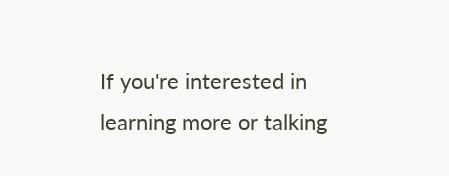If you're interested in learning more or talking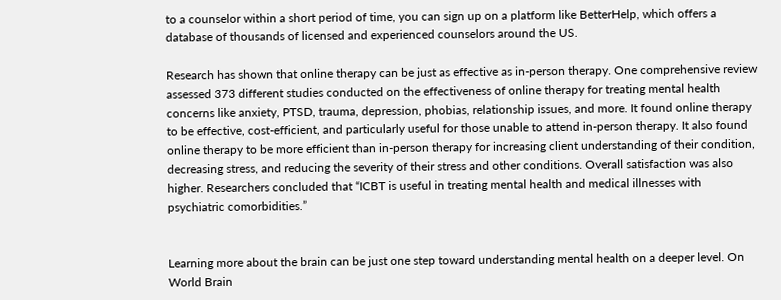to a counselor within a short period of time, you can sign up on a platform like BetterHelp, which offers a database of thousands of licensed and experienced counselors around the US.

Research has shown that online therapy can be just as effective as in-person therapy. One comprehensive review assessed 373 different studies conducted on the effectiveness of online therapy for treating mental health concerns like anxiety, PTSD, trauma, depression, phobias, relationship issues, and more. It found online therapy to be effective, cost-efficient, and particularly useful for those unable to attend in-person therapy. It also found online therapy to be more efficient than in-person therapy for increasing client understanding of their condition, decreasing stress, and reducing the severity of their stress and other conditions. Overall satisfaction was also higher. Researchers concluded that “ICBT is useful in treating mental health and medical illnesses with psychiatric comorbidities.”


Learning more about the brain can be just one step toward understanding mental health on a deeper level. On World Brain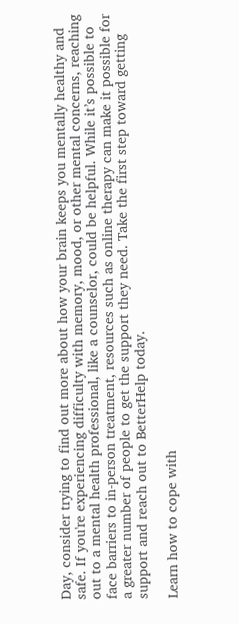Day, consider trying to find out more about how your brain keeps you mentally healthy and safe. If you're experiencing difficulty with memory, mood, or other mental concerns, reaching out to a mental health professional, like a counselor, could be helpful. While it’s possible to face barriers to in-person treatment, resources such as online therapy can make it possible for a greater number of people to get the support they need. Take the first step toward getting support and reach out to BetterHelp today.

Learn how to cope with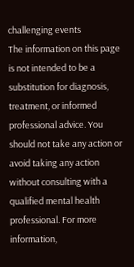challenging events
The information on this page is not intended to be a substitution for diagnosis, treatment, or informed professional advice. You should not take any action or avoid taking any action without consulting with a qualified mental health professional. For more information,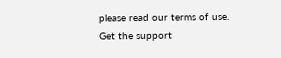please read our terms of use.
Get the support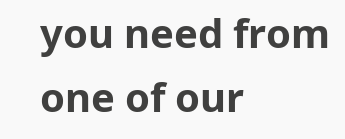you need from one of our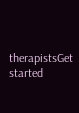therapistsGet started